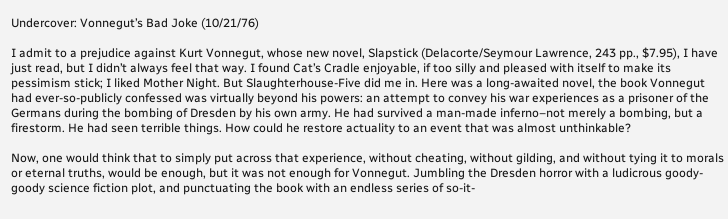Undercover: Vonnegut’s Bad Joke (10/21/76)

I admit to a prejudice against Kurt Vonnegut, whose new novel, Slapstick (Delacorte/Seymour Lawrence, 243 pp., $7.95), I have just read, but I didn’t always feel that way. I found Cat’s Cradle enjoyable, if too silly and pleased with itself to make its pessimism stick; I liked Mother Night. But Slaughterhouse-Five did me in. Here was a long-awaited novel, the book Vonnegut had ever-so-publicly confessed was virtually beyond his powers: an attempt to convey his war experiences as a prisoner of the Germans during the bombing of Dresden by his own army. He had survived a man-made inferno–not merely a bombing, but a firestorm. He had seen terrible things. How could he restore actuality to an event that was almost unthinkable?

Now, one would think that to simply put across that experience, without cheating, without gilding, and without tying it to morals or eternal truths, would be enough, but it was not enough for Vonnegut. Jumbling the Dresden horror with a ludicrous goody-goody science fiction plot, and punctuating the book with an endless series of so-it-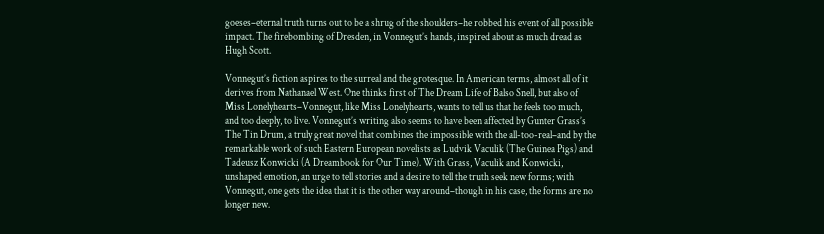goeses–eternal truth turns out to be a shrug of the shoulders–he robbed his event of all possible impact. The firebombing of Dresden, in Vonnegut’s hands, inspired about as much dread as Hugh Scott.

Vonnegut’s fiction aspires to the surreal and the grotesque. In American terms, almost all of it derives from Nathanael West. One thinks first of The Dream Life of Balso Snell, but also of Miss Lonelyhearts–Vonnegut, like Miss Lonelyhearts, wants to tell us that he feels too much, and too deeply, to live. Vonnegut’s writing also seems to have been affected by Gunter Grass’s The Tin Drum, a truly great novel that combines the impossible with the all-too-real–and by the remarkable work of such Eastern European novelists as Ludvik Vaculik (The Guinea Pigs) and Tadeusz Konwicki (A Dreambook for Our Time). With Grass, Vaculik and Konwicki, unshaped emotion, an urge to tell stories and a desire to tell the truth seek new forms; with Vonnegut, one gets the idea that it is the other way around–though in his case, the forms are no longer new.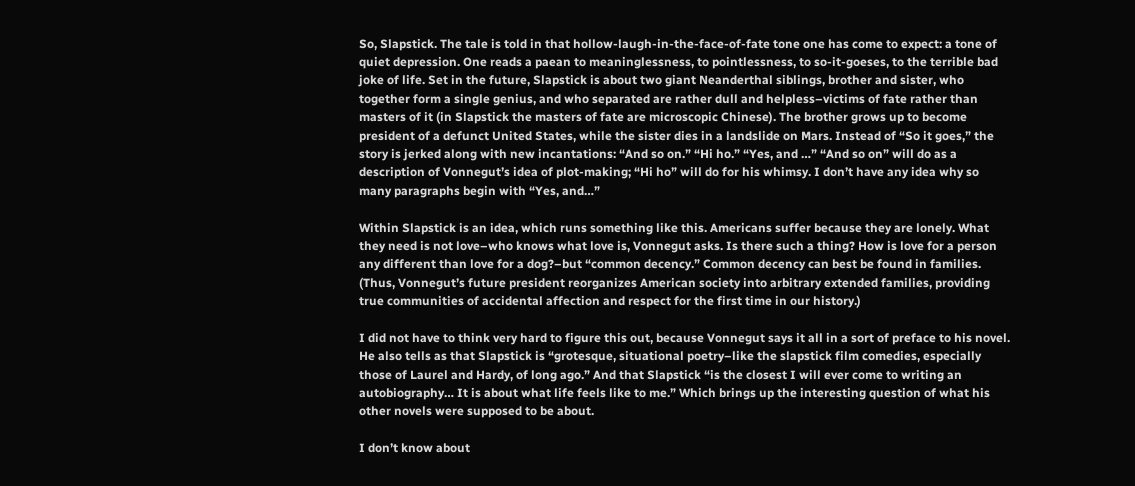So, Slapstick. The tale is told in that hollow-laugh-in-the-face-of-fate tone one has come to expect: a tone of quiet depression. One reads a paean to meaninglessness, to pointlessness, to so-it-goeses, to the terrible bad joke of life. Set in the future, Slapstick is about two giant Neanderthal siblings, brother and sister, who together form a single genius, and who separated are rather dull and helpless–victims of fate rather than masters of it (in Slapstick the masters of fate are microscopic Chinese). The brother grows up to become president of a defunct United States, while the sister dies in a landslide on Mars. Instead of “So it goes,” the story is jerked along with new incantations: “And so on.” “Hi ho.” “Yes, and …” “And so on” will do as a description of Vonnegut’s idea of plot-making; “Hi ho” will do for his whimsy. I don’t have any idea why so many paragraphs begin with “Yes, and…”

Within Slapstick is an idea, which runs something like this. Americans suffer because they are lonely. What they need is not love–who knows what love is, Vonnegut asks. Is there such a thing? How is love for a person any different than love for a dog?–but “common decency.” Common decency can best be found in families. (Thus, Vonnegut’s future president reorganizes American society into arbitrary extended families, providing true communities of accidental affection and respect for the first time in our history.)

I did not have to think very hard to figure this out, because Vonnegut says it all in a sort of preface to his novel. He also tells as that Slapstick is “grotesque, situational poetry–like the slapstick film comedies, especially those of Laurel and Hardy, of long ago.” And that Slapstick “is the closest I will ever come to writing an autobiography… It is about what life feels like to me.” Which brings up the interesting question of what his other novels were supposed to be about.

I don’t know about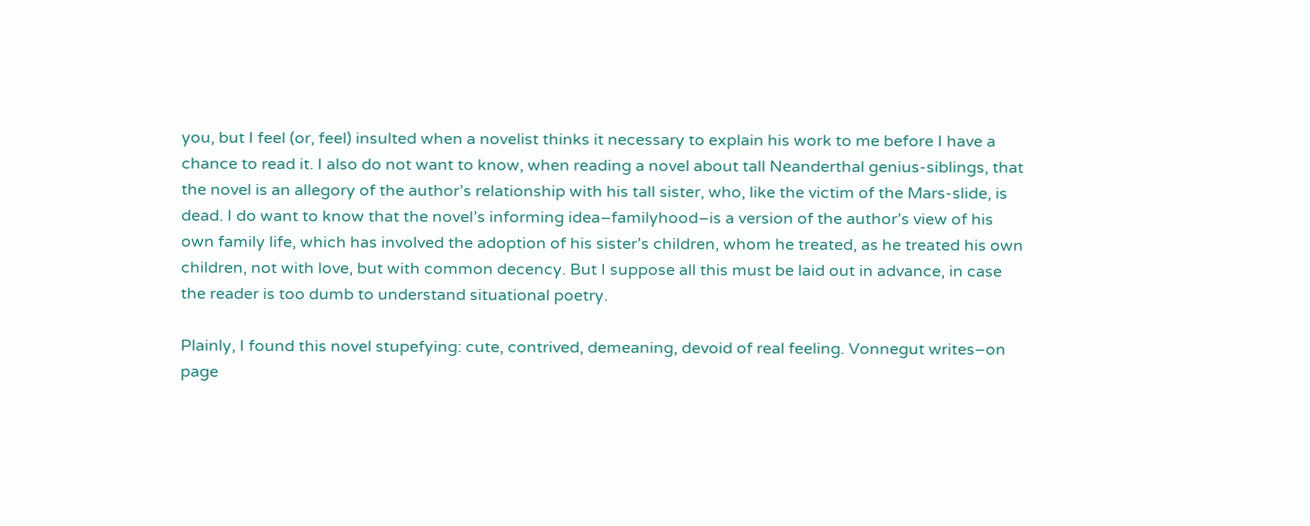you, but I feel (or, feel) insulted when a novelist thinks it necessary to explain his work to me before I have a chance to read it. I also do not want to know, when reading a novel about tall Neanderthal genius-siblings, that the novel is an allegory of the author’s relationship with his tall sister, who, like the victim of the Mars-slide, is dead. I do want to know that the novel’s informing idea–familyhood–is a version of the author’s view of his own family life, which has involved the adoption of his sister’s children, whom he treated, as he treated his own children, not with love, but with common decency. But I suppose all this must be laid out in advance, in case the reader is too dumb to understand situational poetry.

Plainly, I found this novel stupefying: cute, contrived, demeaning, devoid of real feeling. Vonnegut writes–on page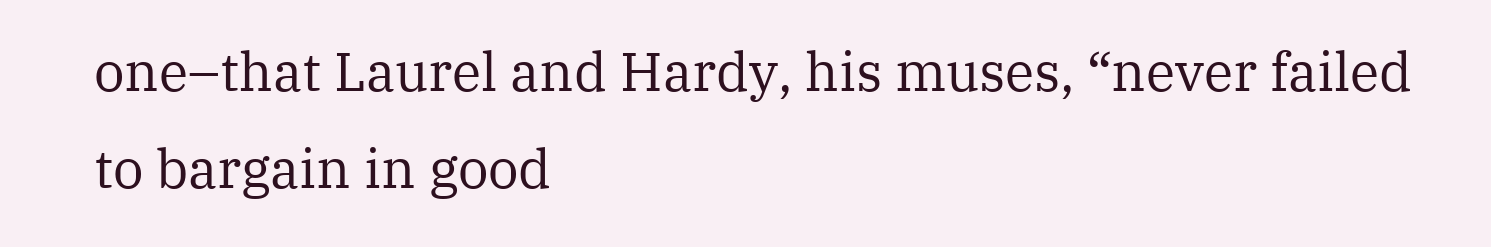one–that Laurel and Hardy, his muses, “never failed to bargain in good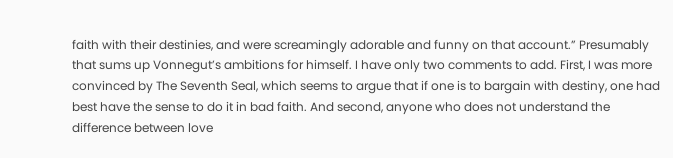faith with their destinies, and were screamingly adorable and funny on that account.” Presumably that sums up Vonnegut’s ambitions for himself. I have only two comments to add. First, I was more convinced by The Seventh Seal, which seems to argue that if one is to bargain with destiny, one had best have the sense to do it in bad faith. And second, anyone who does not understand the difference between love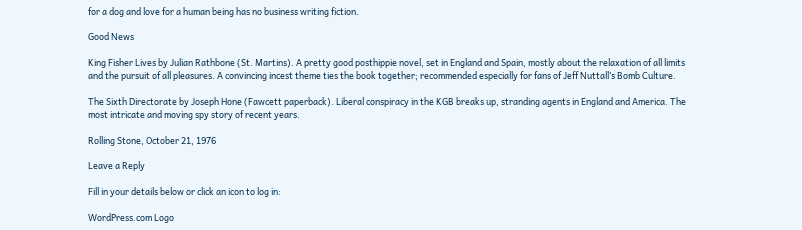for a dog and love for a human being has no business writing fiction.

Good News

King Fisher Lives by Julian Rathbone (St. Martins). A pretty good posthippie novel, set in England and Spain, mostly about the relaxation of all limits and the pursuit of all pleasures. A convincing incest theme ties the book together; recommended especially for fans of Jeff Nuttall’s Bomb Culture.

The Sixth Directorate by Joseph Hone (Fawcett paperback). Liberal conspiracy in the KGB breaks up, stranding agents in England and America. The most intricate and moving spy story of recent years.

Rolling Stone, October 21, 1976

Leave a Reply

Fill in your details below or click an icon to log in:

WordPress.com Logo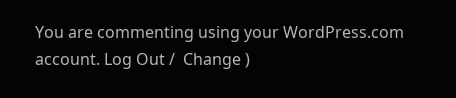You are commenting using your WordPress.com account. Log Out /  Change )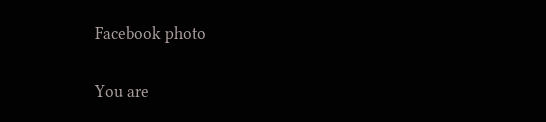Facebook photo

You are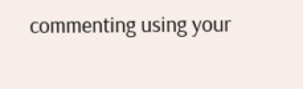commenting using your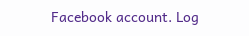Facebook account. Log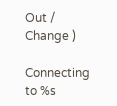Out /  Change )

Connecting to %s